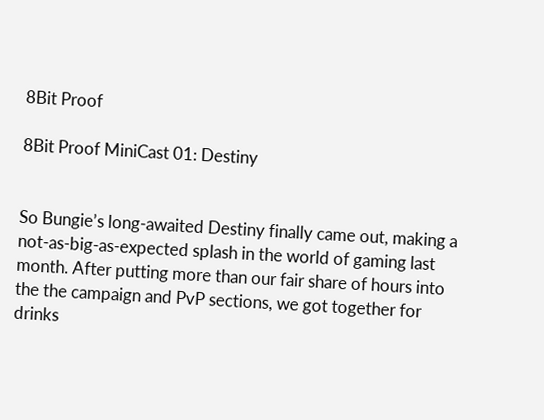8Bit Proof

8Bit Proof MiniCast 01: Destiny


So Bungie’s long-awaited Destiny finally came out, making a not-as-big-as-expected splash in the world of gaming last month. After putting more than our fair share of hours into the the campaign and PvP sections, we got together for drinks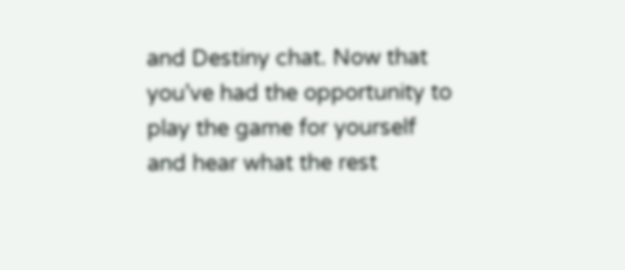and Destiny chat. Now that you’ve had the opportunity to play the game for yourself and hear what the rest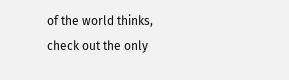of the world thinks, check out the only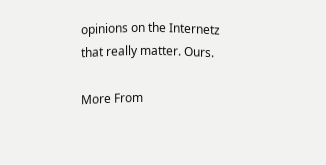opinions on the Internetz that really matter. Ours.

More From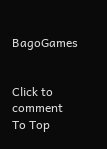BagoGames


Click to comment
To Top